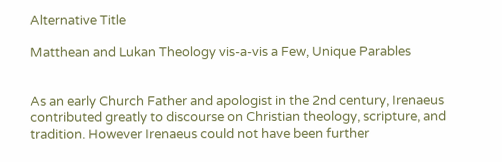Alternative Title

Matthean and Lukan Theology vis-a-vis a Few, Unique Parables


As an early Church Father and apologist in the 2nd century, Irenaeus contributed greatly to discourse on Christian theology, scripture, and tradition. However Irenaeus could not have been further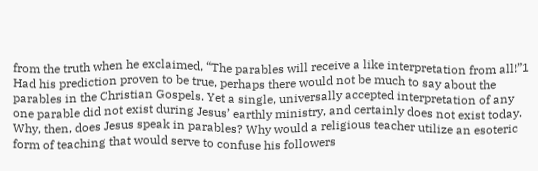from the truth when he exclaimed, “The parables will receive a like interpretation from all!”1 Had his prediction proven to be true, perhaps there would not be much to say about the parables in the Christian Gospels. Yet a single, universally accepted interpretation of any one parable did not exist during Jesus’ earthly ministry, and certainly does not exist today. Why, then, does Jesus speak in parables? Why would a religious teacher utilize an esoteric form of teaching that would serve to confuse his followers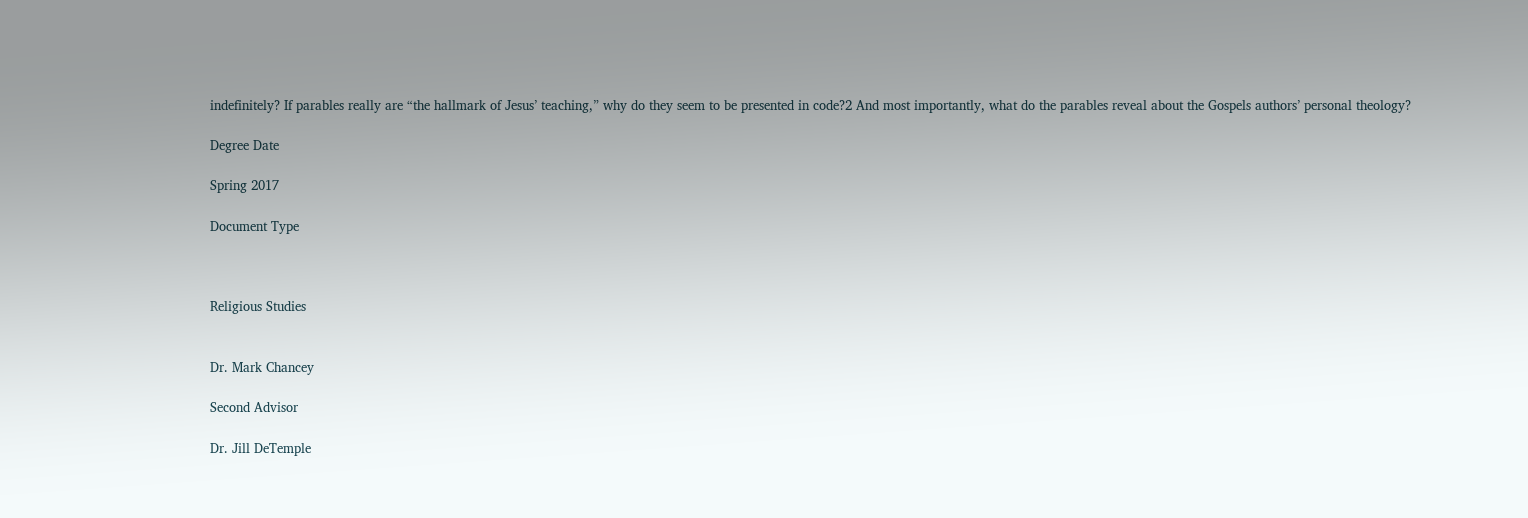indefinitely? If parables really are “the hallmark of Jesus’ teaching,” why do they seem to be presented in code?2 And most importantly, what do the parables reveal about the Gospels authors’ personal theology?

Degree Date

Spring 2017

Document Type



Religious Studies


Dr. Mark Chancey

Second Advisor

Dr. Jill DeTemple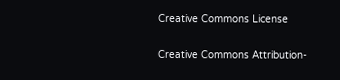Creative Commons License

Creative Commons Attribution-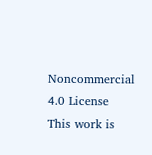Noncommercial 4.0 License
This work is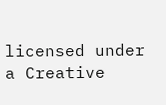licensed under a Creative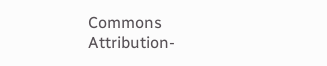Commons Attribution-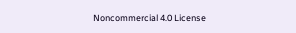Noncommercial 4.0 License